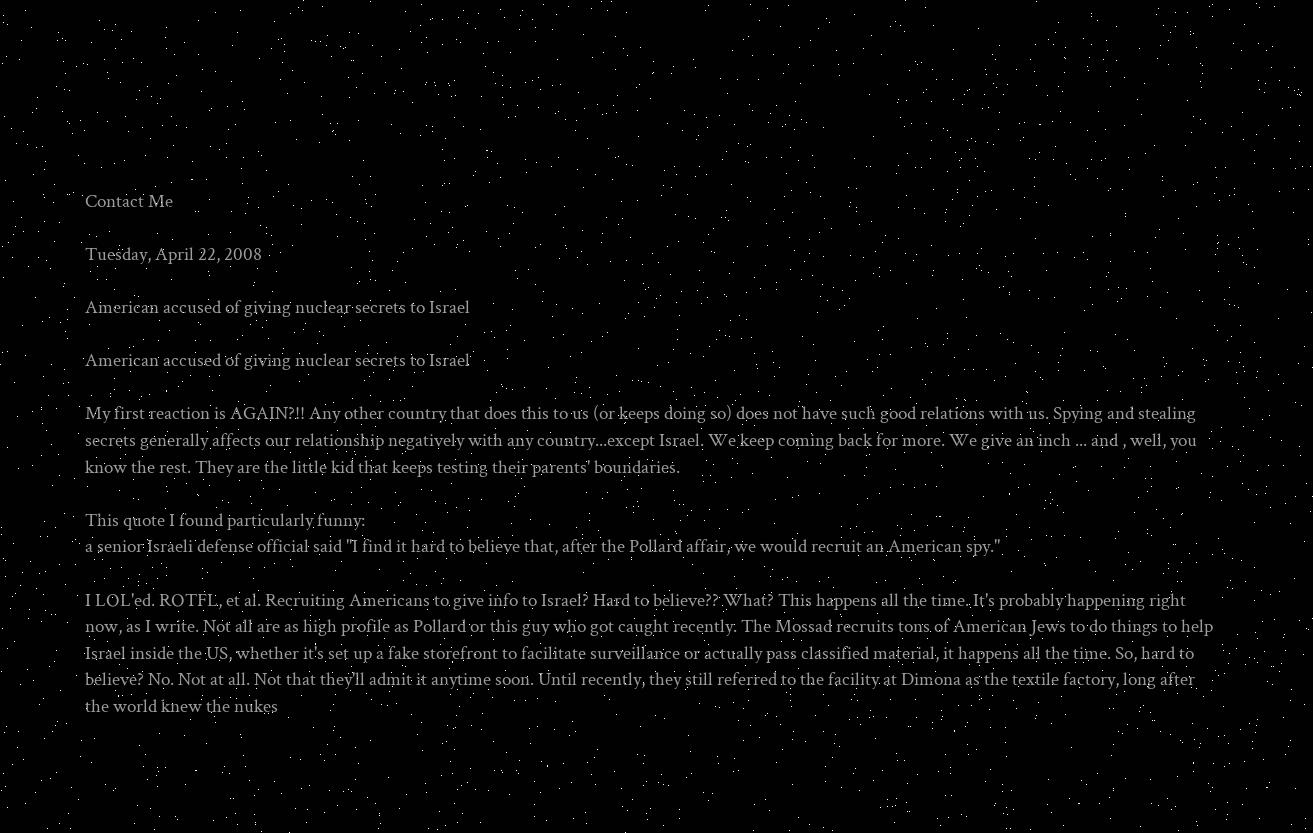Contact Me

Tuesday, April 22, 2008

American accused of giving nuclear secrets to Israel

American accused of giving nuclear secrets to Israel

My first reaction is AGAIN?!! Any other country that does this to us (or keeps doing so) does not have such good relations with us. Spying and stealing secrets generally affects our relationship negatively with any country...except Israel. We keep coming back for more. We give an inch ... and , well, you know the rest. They are the little kid that keeps testing their parents' boundaries.

This quote I found particularly funny:
a senior Israeli defense official said "I find it hard to believe that, after the Pollard affair, we would recruit an American spy."

I LOL'ed. ROTFL, et al. Recruiting Americans to give info to Israel? Hard to believe?? What? This happens all the time. It's probably happening right now, as I write. Not all are as high profile as Pollard or this guy who got caught recently. The Mossad recruits tons of American Jews to do things to help Israel inside the US, whether it's set up a fake storefront to facilitate surveillance or actually pass classified material, it happens all the time. So, hard to believe? No. Not at all. Not that they'll admit it anytime soon. Until recently, they still referred to the facility at Dimona as the textile factory, long after the world knew the nukes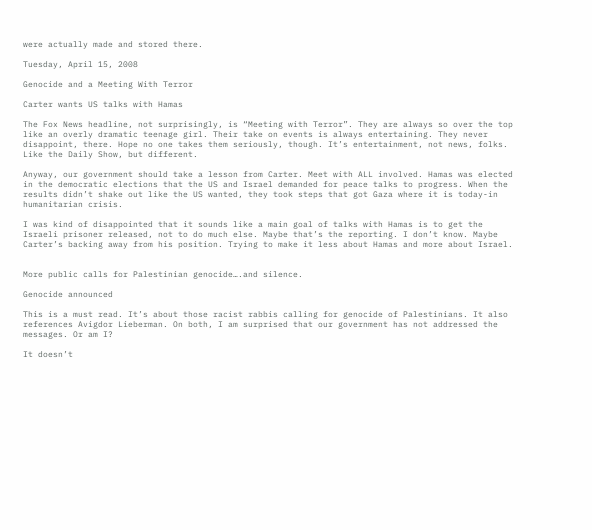were actually made and stored there.

Tuesday, April 15, 2008

Genocide and a Meeting With Terror

Carter wants US talks with Hamas

The Fox News headline, not surprisingly, is “Meeting with Terror”. They are always so over the top like an overly dramatic teenage girl. Their take on events is always entertaining. They never disappoint, there. Hope no one takes them seriously, though. It’s entertainment, not news, folks. Like the Daily Show, but different.

Anyway, our government should take a lesson from Carter. Meet with ALL involved. Hamas was elected in the democratic elections that the US and Israel demanded for peace talks to progress. When the results didn’t shake out like the US wanted, they took steps that got Gaza where it is today-in humanitarian crisis.

I was kind of disappointed that it sounds like a main goal of talks with Hamas is to get the Israeli prisoner released, not to do much else. Maybe that’s the reporting. I don’t know. Maybe Carter’s backing away from his position. Trying to make it less about Hamas and more about Israel.


More public calls for Palestinian genocide….and silence.

Genocide announced

This is a must read. It’s about those racist rabbis calling for genocide of Palestinians. It also references Avigdor Lieberman. On both, I am surprised that our government has not addressed the messages. Or am I?

It doesn’t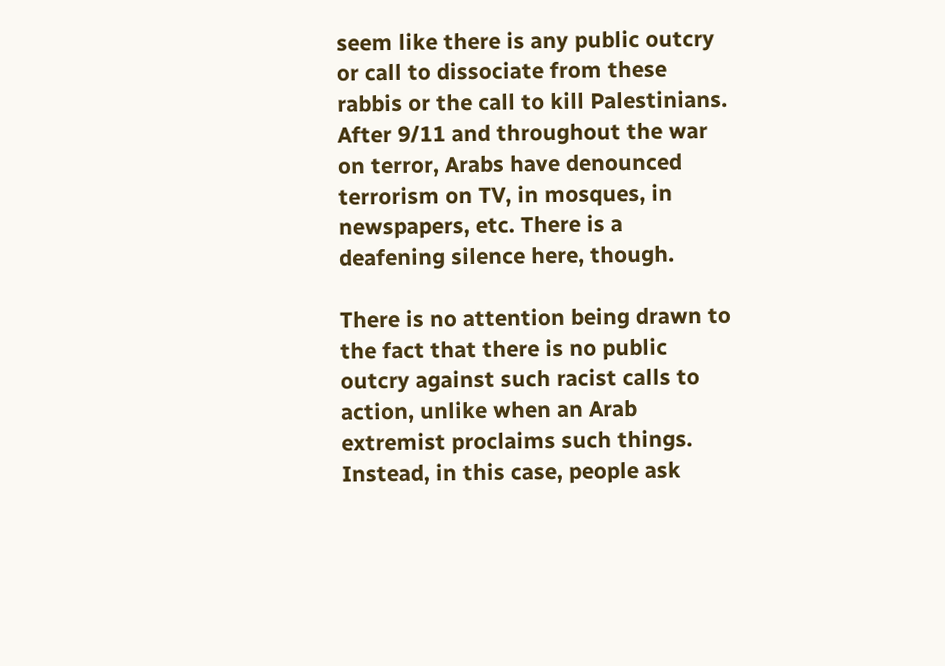seem like there is any public outcry or call to dissociate from these rabbis or the call to kill Palestinians. After 9/11 and throughout the war on terror, Arabs have denounced terrorism on TV, in mosques, in newspapers, etc. There is a deafening silence here, though.

There is no attention being drawn to the fact that there is no public outcry against such racist calls to action, unlike when an Arab extremist proclaims such things. Instead, in this case, people ask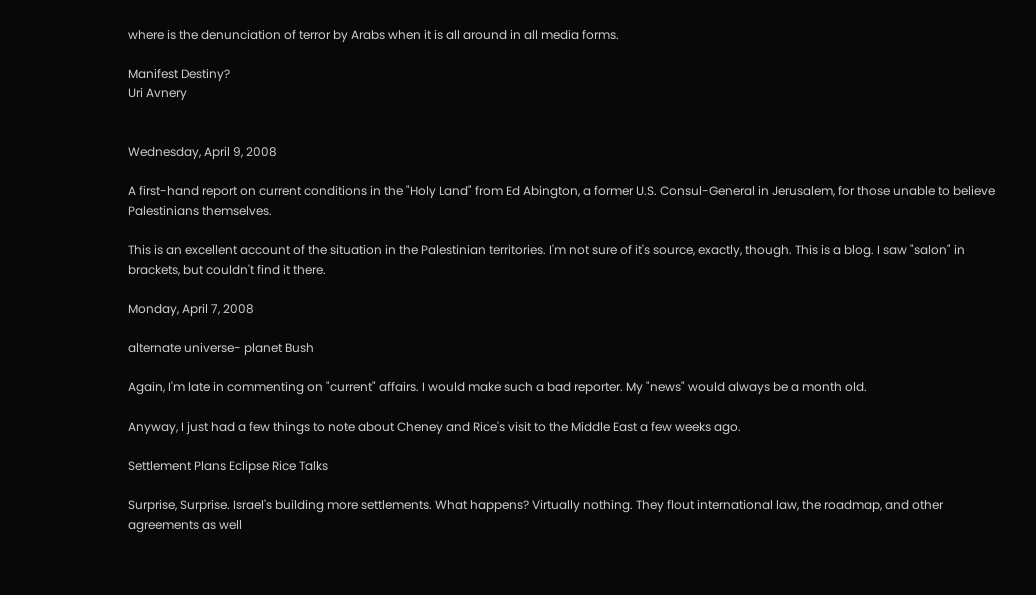where is the denunciation of terror by Arabs when it is all around in all media forms.

Manifest Destiny?
Uri Avnery


Wednesday, April 9, 2008

A first-hand report on current conditions in the "Holy Land" from Ed Abington, a former U.S. Consul-General in Jerusalem, for those unable to believe Palestinians themselves.

This is an excellent account of the situation in the Palestinian territories. I'm not sure of it's source, exactly, though. This is a blog. I saw "salon" in brackets, but couldn't find it there.

Monday, April 7, 2008

alternate universe- planet Bush

Again, I'm late in commenting on "current" affairs. I would make such a bad reporter. My "news" would always be a month old.

Anyway, I just had a few things to note about Cheney and Rice's visit to the Middle East a few weeks ago.

Settlement Plans Eclipse Rice Talks

Surprise, Surprise. Israel's building more settlements. What happens? Virtually nothing. They flout international law, the roadmap, and other agreements as well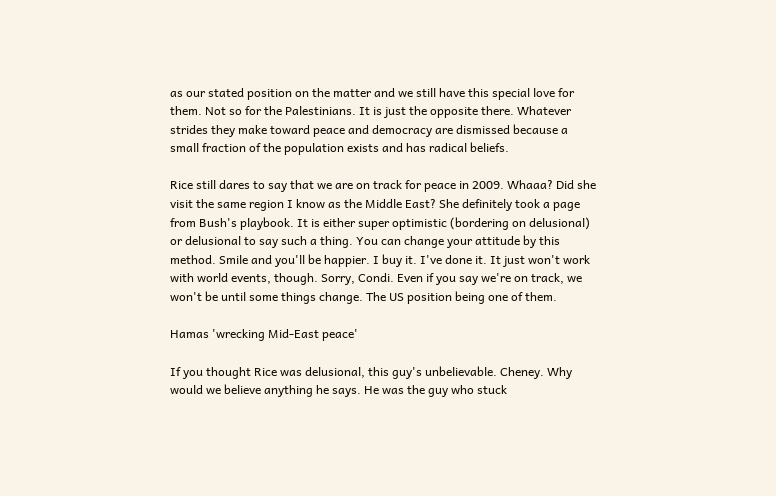as our stated position on the matter and we still have this special love for them. Not so for the Palestinians. It is just the opposite there. Whatever strides they make toward peace and democracy are dismissed because a small fraction of the population exists and has radical beliefs.

Rice still dares to say that we are on track for peace in 2009. Whaaa? Did she visit the same region I know as the Middle East? She definitely took a page from Bush's playbook. It is either super optimistic (bordering on delusional) or delusional to say such a thing. You can change your attitude by this method. Smile and you'll be happier. I buy it. I've done it. It just won't work with world events, though. Sorry, Condi. Even if you say we're on track, we won't be until some things change. The US position being one of them.

Hamas 'wrecking Mid-East peace'

If you thought Rice was delusional, this guy's unbelievable. Cheney. Why would we believe anything he says. He was the guy who stuck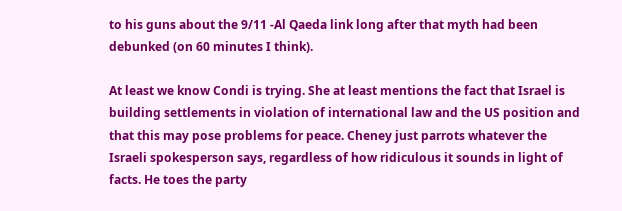to his guns about the 9/11 -Al Qaeda link long after that myth had been debunked (on 60 minutes I think).

At least we know Condi is trying. She at least mentions the fact that Israel is building settlements in violation of international law and the US position and that this may pose problems for peace. Cheney just parrots whatever the Israeli spokesperson says, regardless of how ridiculous it sounds in light of facts. He toes the party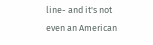line- and it's not even an American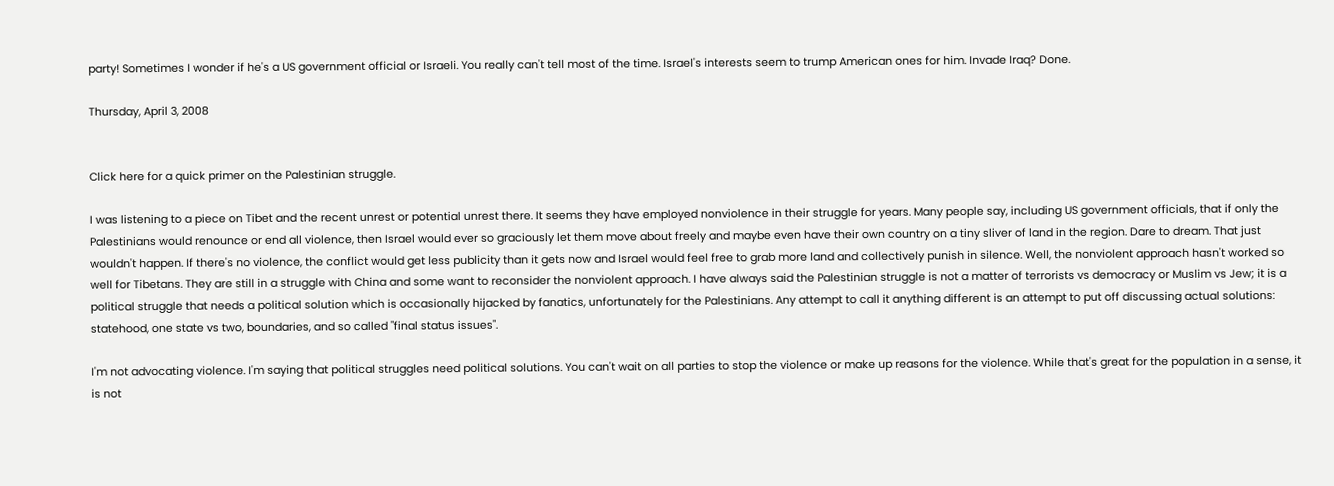party! Sometimes I wonder if he's a US government official or Israeli. You really can't tell most of the time. Israel's interests seem to trump American ones for him. Invade Iraq? Done.

Thursday, April 3, 2008


Click here for a quick primer on the Palestinian struggle.

I was listening to a piece on Tibet and the recent unrest or potential unrest there. It seems they have employed nonviolence in their struggle for years. Many people say, including US government officials, that if only the Palestinians would renounce or end all violence, then Israel would ever so graciously let them move about freely and maybe even have their own country on a tiny sliver of land in the region. Dare to dream. That just wouldn't happen. If there's no violence, the conflict would get less publicity than it gets now and Israel would feel free to grab more land and collectively punish in silence. Well, the nonviolent approach hasn't worked so well for Tibetans. They are still in a struggle with China and some want to reconsider the nonviolent approach. I have always said the Palestinian struggle is not a matter of terrorists vs democracy or Muslim vs Jew; it is a political struggle that needs a political solution which is occasionally hijacked by fanatics, unfortunately for the Palestinians. Any attempt to call it anything different is an attempt to put off discussing actual solutions: statehood, one state vs two, boundaries, and so called "final status issues".

I'm not advocating violence. I'm saying that political struggles need political solutions. You can't wait on all parties to stop the violence or make up reasons for the violence. While that's great for the population in a sense, it is not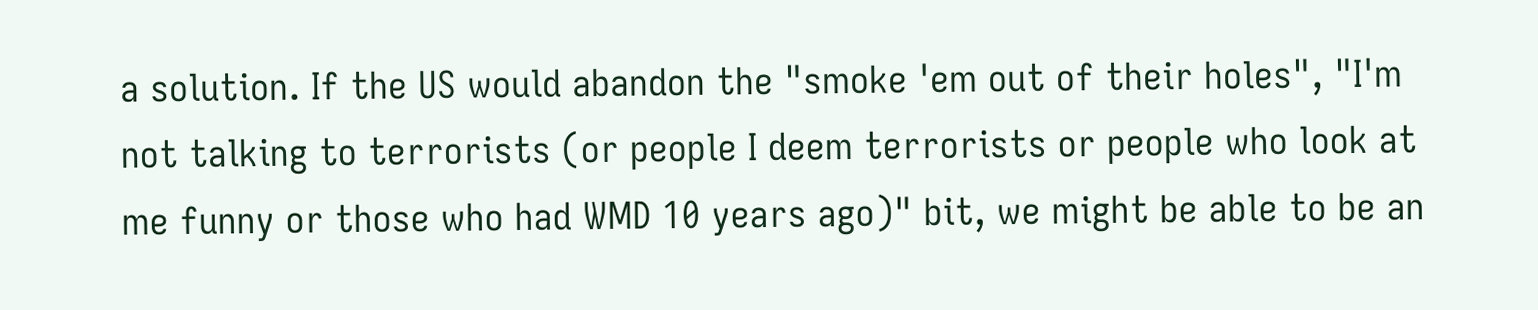a solution. If the US would abandon the "smoke 'em out of their holes", "I'm not talking to terrorists (or people I deem terrorists or people who look at me funny or those who had WMD 10 years ago)" bit, we might be able to be an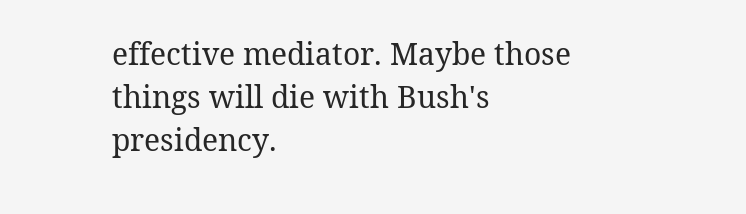effective mediator. Maybe those things will die with Bush's presidency.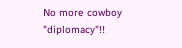No more cowboy "diplomacy"!!